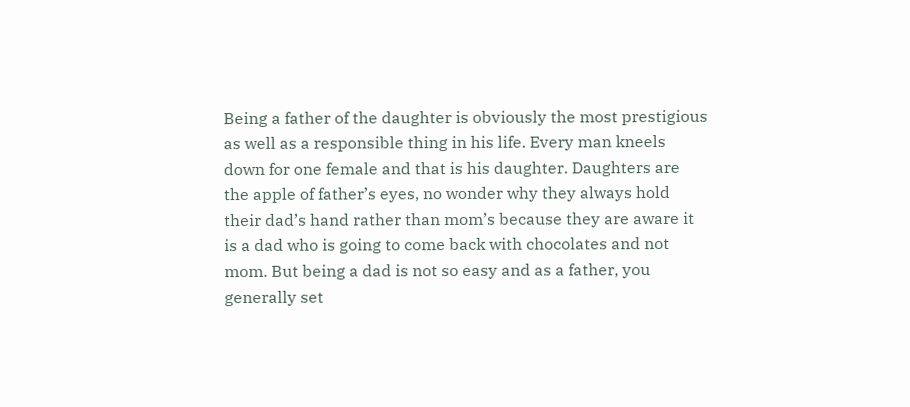Being a father of the daughter is obviously the most prestigious as well as a responsible thing in his life. Every man kneels down for one female and that is his daughter. Daughters are the apple of father’s eyes, no wonder why they always hold their dad’s hand rather than mom’s because they are aware it is a dad who is going to come back with chocolates and not mom. But being a dad is not so easy and as a father, you generally set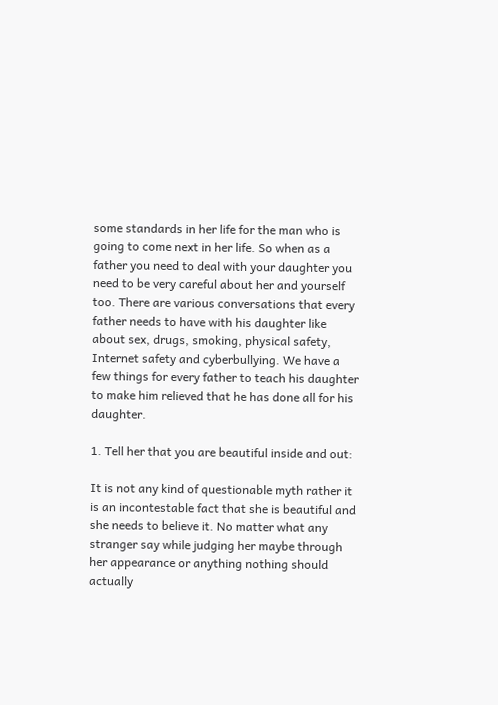some standards in her life for the man who is going to come next in her life. So when as a father you need to deal with your daughter you need to be very careful about her and yourself too. There are various conversations that every father needs to have with his daughter like about sex, drugs, smoking, physical safety, Internet safety and cyberbullying. We have a few things for every father to teach his daughter to make him relieved that he has done all for his daughter.

1. Tell her that you are beautiful inside and out:

It is not any kind of questionable myth rather it is an incontestable fact that she is beautiful and she needs to believe it. No matter what any stranger say while judging her maybe through her appearance or anything nothing should actually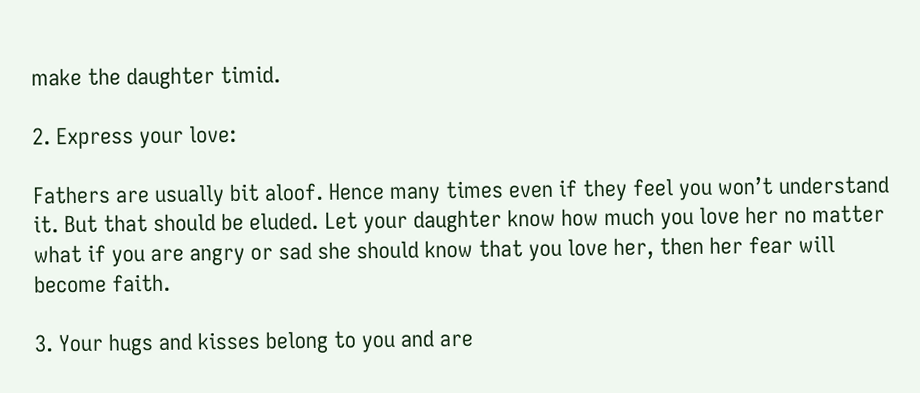make the daughter timid.

2. Express your love:

Fathers are usually bit aloof. Hence many times even if they feel you won’t understand it. But that should be eluded. Let your daughter know how much you love her no matter what if you are angry or sad she should know that you love her, then her fear will become faith.

3. Your hugs and kisses belong to you and are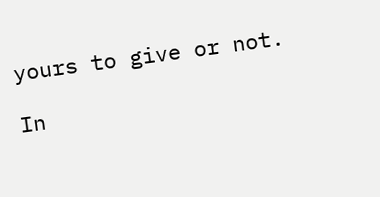yours to give or not.

In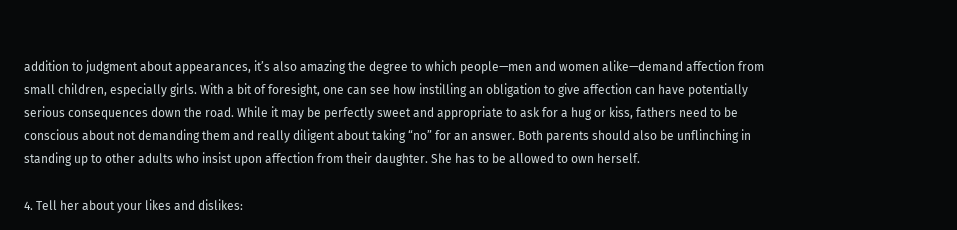addition to judgment about appearances, it’s also amazing the degree to which people—men and women alike—demand affection from small children, especially girls. With a bit of foresight, one can see how instilling an obligation to give affection can have potentially serious consequences down the road. While it may be perfectly sweet and appropriate to ask for a hug or kiss, fathers need to be conscious about not demanding them and really diligent about taking “no” for an answer. Both parents should also be unflinching in standing up to other adults who insist upon affection from their daughter. She has to be allowed to own herself.

4. Tell her about your likes and dislikes: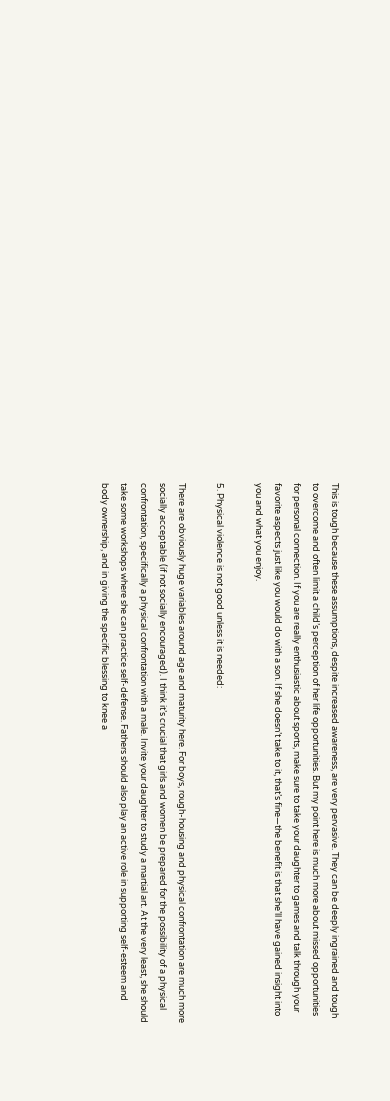This is tough because these assumptions, despite increased awareness, are very pervasive. They can be deeply ingrained and tough to overcome and often limit a child’s perception of her life opportunities. But my point here is much more about missed opportunities for personal connection. If you are really enthusiastic about sports, make sure to take your daughter to games and talk through your favorite aspects just like you would do with a son. If she doesn’t take to it, that’s fine—the benefit is that she’ll have gained insight into you and what you enjoy.

5. Physical violence is not good unless it is needed:

There are obviously huge variables around age and maturity here. For boys, rough-housing and physical confrontation are much more socially acceptable (if not socially encouraged). I think it’s crucial that girls and women be prepared for the possibility of a physical confrontation, specifically a physical confrontation with a male. Invite your daughter to study a martial art. At the very least, she should take some workshops where she can practice self-defense. Fathers should also play an active role in supporting self-esteem and body ownership, and in giving the specific blessing to knee a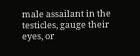male assailant in the testicles, gauge their eyes, or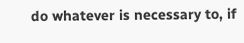do whatever is necessary to, if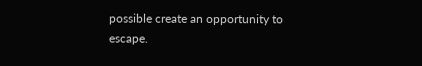possible create an opportunity to escape.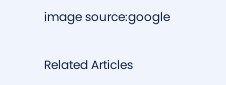image source:google

Related Articles